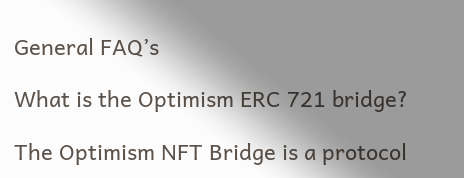General FAQ’s

What is the Optimism ERC 721 bridge?

The Optimism NFT Bridge is a protocol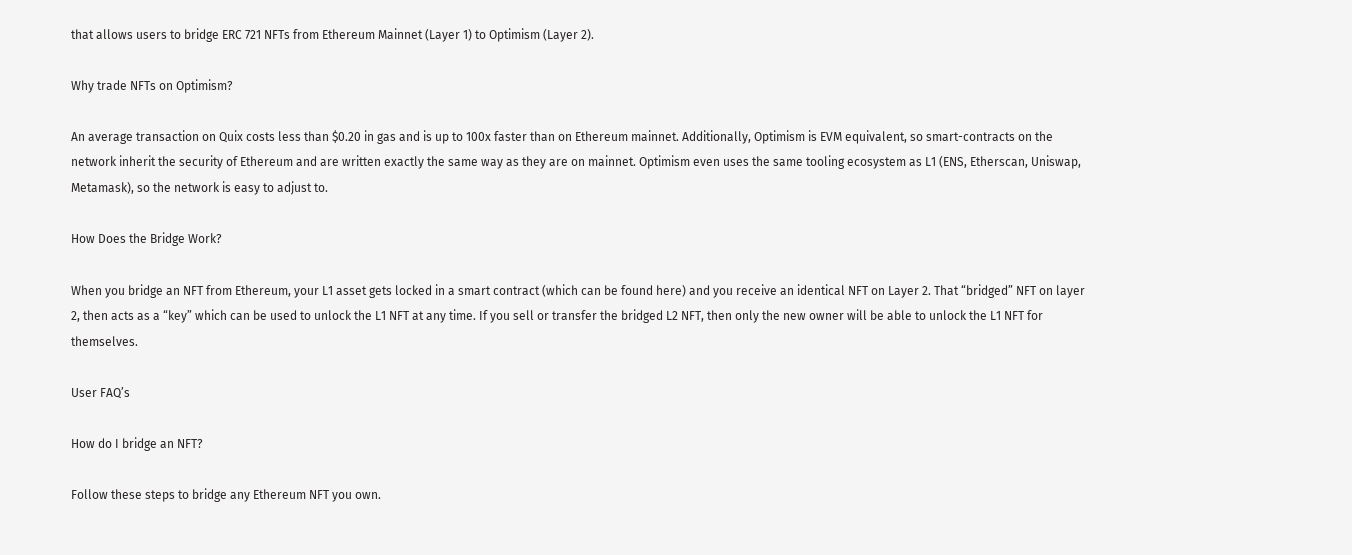that allows users to bridge ERC 721 NFTs from Ethereum Mainnet (Layer 1) to Optimism (Layer 2).

Why trade NFTs on Optimism?

An average transaction on Quix costs less than $0.20 in gas and is up to 100x faster than on Ethereum mainnet. Additionally, Optimism is EVM equivalent, so smart-contracts on the network inherit the security of Ethereum and are written exactly the same way as they are on mainnet. Optimism even uses the same tooling ecosystem as L1 (ENS, Etherscan, Uniswap, Metamask), so the network is easy to adjust to.

How Does the Bridge Work?

When you bridge an NFT from Ethereum, your L1 asset gets locked in a smart contract (which can be found here) and you receive an identical NFT on Layer 2. That “bridged” NFT on layer 2, then acts as a “key” which can be used to unlock the L1 NFT at any time. If you sell or transfer the bridged L2 NFT, then only the new owner will be able to unlock the L1 NFT for themselves.

User FAQ’s

How do I bridge an NFT?

Follow these steps to bridge any Ethereum NFT you own.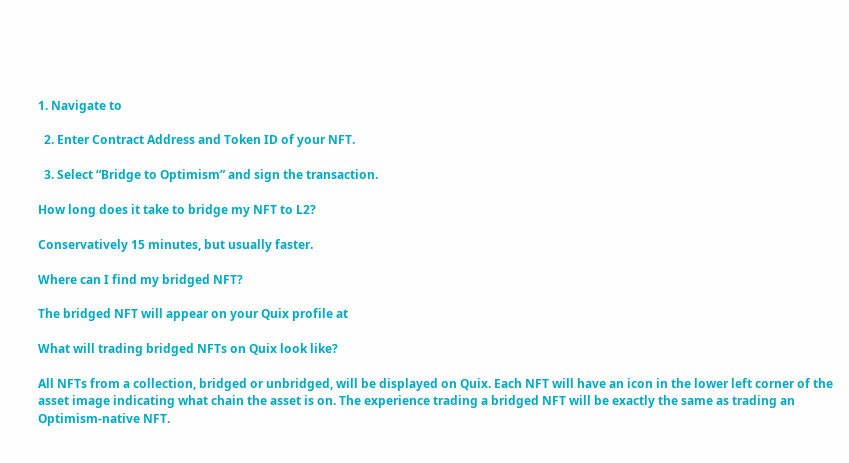1. Navigate to

  2. Enter Contract Address and Token ID of your NFT.

  3. Select “Bridge to Optimism” and sign the transaction.

How long does it take to bridge my NFT to L2?

Conservatively 15 minutes, but usually faster.

Where can I find my bridged NFT?

The bridged NFT will appear on your Quix profile at

What will trading bridged NFTs on Quix look like?

All NFTs from a collection, bridged or unbridged, will be displayed on Quix. Each NFT will have an icon in the lower left corner of the asset image indicating what chain the asset is on. The experience trading a bridged NFT will be exactly the same as trading an Optimism-native NFT.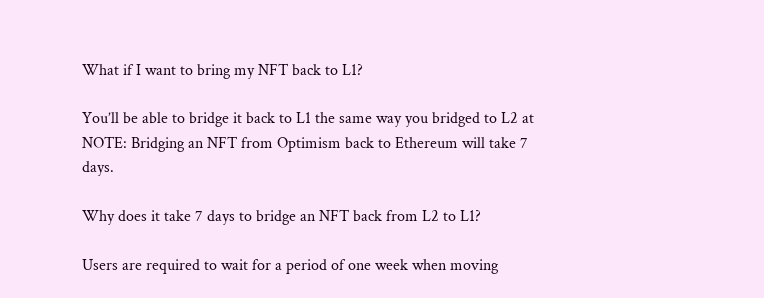What if I want to bring my NFT back to L1?

You’ll be able to bridge it back to L1 the same way you bridged to L2 at NOTE: Bridging an NFT from Optimism back to Ethereum will take 7 days.

Why does it take 7 days to bridge an NFT back from L2 to L1?

Users are required to wait for a period of one week when moving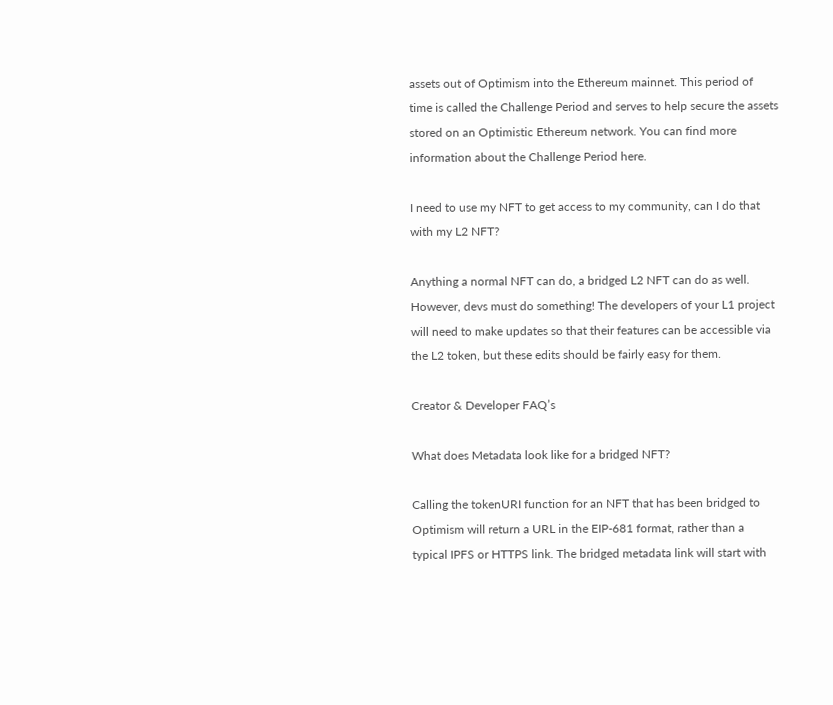assets out of Optimism into the Ethereum mainnet. This period of time is called the Challenge Period and serves to help secure the assets stored on an Optimistic Ethereum network. You can find more information about the Challenge Period here.

I need to use my NFT to get access to my community, can I do that with my L2 NFT?

Anything a normal NFT can do, a bridged L2 NFT can do as well. However, devs must do something! The developers of your L1 project will need to make updates so that their features can be accessible via the L2 token, but these edits should be fairly easy for them.

Creator & Developer FAQ’s

What does Metadata look like for a bridged NFT?

Calling the tokenURI function for an NFT that has been bridged to Optimism will return a URL in the EIP-681 format, rather than a typical IPFS or HTTPS link. The bridged metadata link will start with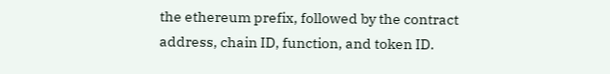the ethereum prefix, followed by the contract address, chain ID, function, and token ID.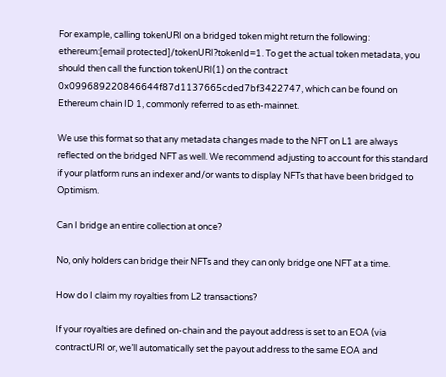For example, calling tokenURI on a bridged token might return the following: ethereum:[email protected]/tokenURI?tokenId=1. To get the actual token metadata, you should then call the function tokenURI(1) on the contract 0x099689220846644f87d1137665cded7bf3422747, which can be found on Ethereum chain ID 1, commonly referred to as eth-mainnet.

We use this format so that any metadata changes made to the NFT on L1 are always reflected on the bridged NFT as well. We recommend adjusting to account for this standard if your platform runs an indexer and/or wants to display NFTs that have been bridged to Optimism.

Can I bridge an entire collection at once?

No, only holders can bridge their NFTs and they can only bridge one NFT at a time.

How do I claim my royalties from L2 transactions?

If your royalties are defined on-chain and the payout address is set to an EOA (via contractURI or, we’ll automatically set the payout address to the same EOA and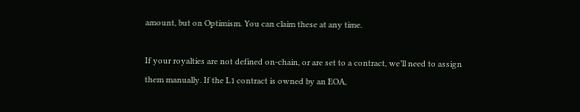amount, but on Optimism. You can claim these at any time.

If your royalties are not defined on-chain, or are set to a contract, we’ll need to assign them manually. If the L1 contract is owned by an EOA,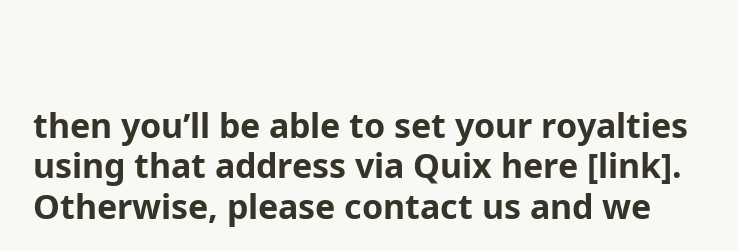then you’ll be able to set your royalties using that address via Quix here [link]. Otherwise, please contact us and we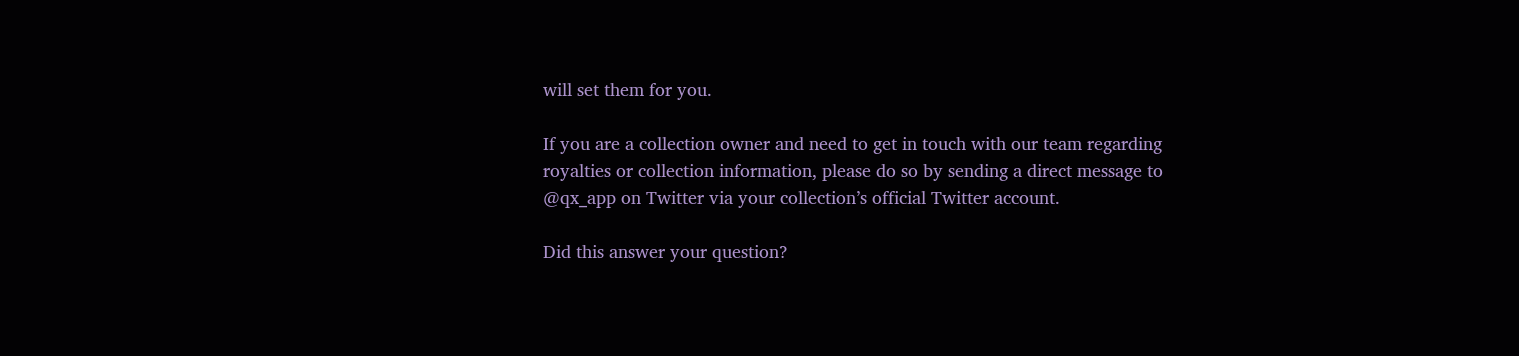will set them for you.

If you are a collection owner and need to get in touch with our team regarding royalties or collection information, please do so by sending a direct message to @qx_app on Twitter via your collection’s official Twitter account.

Did this answer your question?